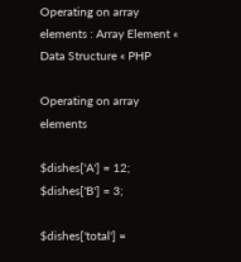Operating on array elements : Array Element « Data Structure « PHP

Operating on array elements

$dishes['A'] = 12;
$dishes['B'] = 3;

$dishes['total'] =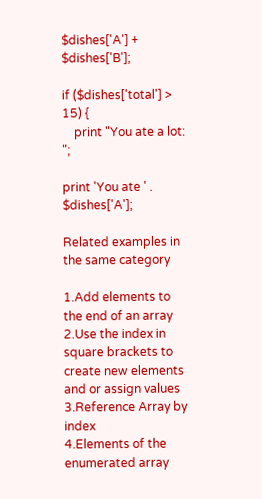$dishes['A'] + $dishes['B'];

if ($dishes['total'] > 15) {
    print "You ate a lot: ";

print 'You ate ' . $dishes['A'];

Related examples in the same category

1.Add elements to the end of an array
2.Use the index in square brackets to create new elements and or assign values
3.Reference Array by index
4.Elements of the enumerated array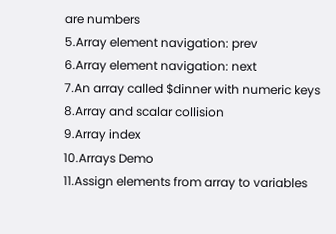are numbers
5.Array element navigation: prev
6.Array element navigation: next
7.An array called $dinner with numeric keys
8.Array and scalar collision
9.Array index
10.Arrays Demo
11.Assign elements from array to variables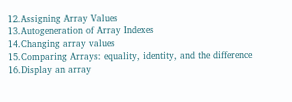12.Assigning Array Values
13.Autogeneration of Array Indexes
14.Changing array values
15.Comparing Arrays: equality, identity, and the difference
16.Display an array